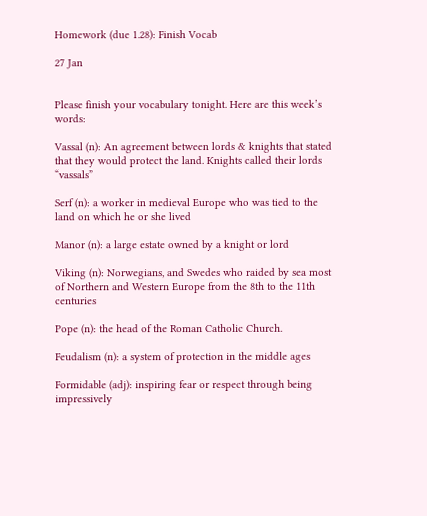Homework (due 1.28): Finish Vocab

27 Jan


Please finish your vocabulary tonight. Here are this week’s words:

Vassal (n): An agreement between lords & knights that stated that they would protect the land. Knights called their lords “vassals”

Serf (n): a worker in medieval Europe who was tied to the land on which he or she lived

Manor (n): a large estate owned by a knight or lord

Viking (n): Norwegians, and Swedes who raided by sea most of Northern and Western Europe from the 8th to the 11th centuries

Pope (n): the head of the Roman Catholic Church.

Feudalism (n): a system of protection in the middle ages

Formidable (adj): inspiring fear or respect through being impressively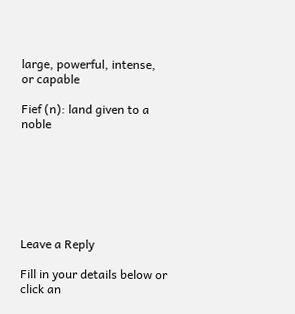large, powerful, intense, or capable

Fief (n): land given to a noble







Leave a Reply

Fill in your details below or click an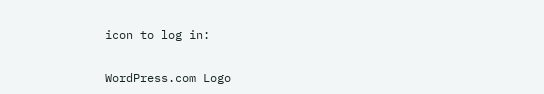icon to log in:

WordPress.com Logo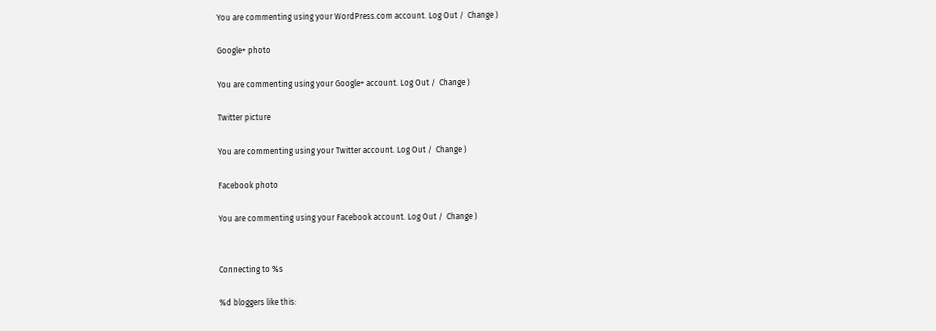You are commenting using your WordPress.com account. Log Out /  Change )

Google+ photo

You are commenting using your Google+ account. Log Out /  Change )

Twitter picture

You are commenting using your Twitter account. Log Out /  Change )

Facebook photo

You are commenting using your Facebook account. Log Out /  Change )


Connecting to %s

%d bloggers like this: